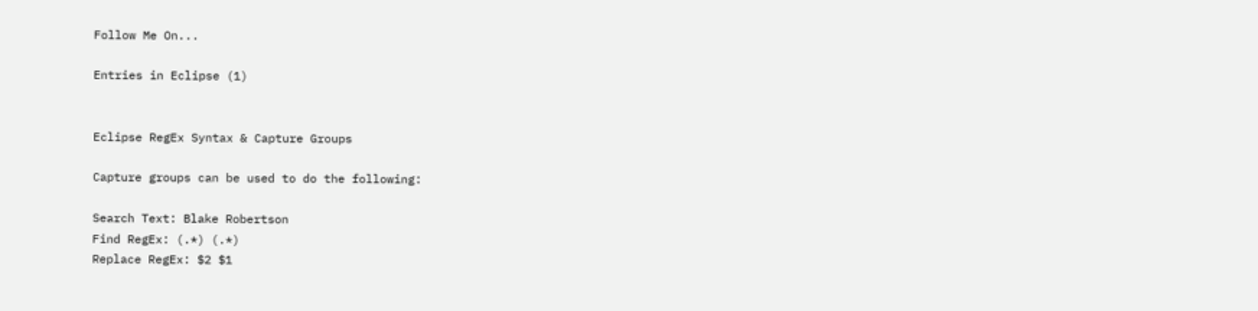Follow Me On...

Entries in Eclipse (1)


Eclipse RegEx Syntax & Capture Groups

Capture groups can be used to do the following:

Search Text: Blake Robertson
Find RegEx: (.*) (.*)
Replace RegEx: $2 $1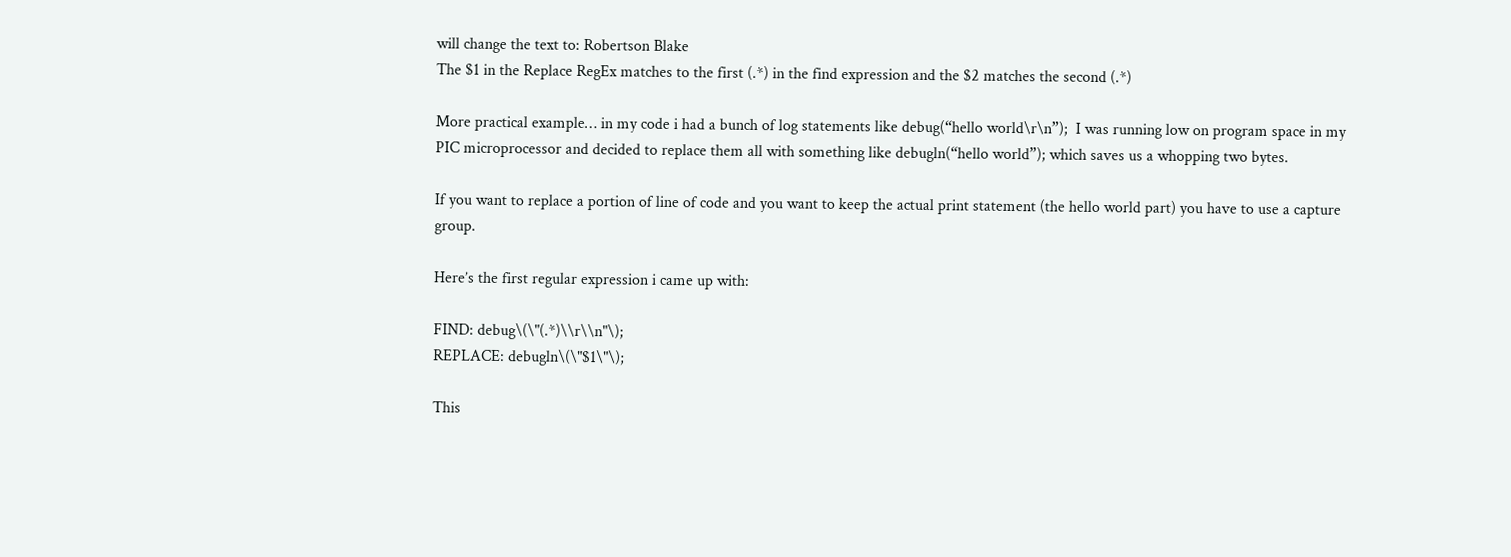will change the text to: Robertson Blake
The $1 in the Replace RegEx matches to the first (.*) in the find expression and the $2 matches the second (.*)

More practical example… in my code i had a bunch of log statements like debug(“hello world\r\n”);  I was running low on program space in my PIC microprocessor and decided to replace them all with something like debugln(“hello world”); which saves us a whopping two bytes.

If you want to replace a portion of line of code and you want to keep the actual print statement (the hello world part) you have to use a capture group.

Here’s the first regular expression i came up with:

FIND: debug\(\"(.*)\\r\\n"\);
REPLACE: debugln\(\"$1\"\);

This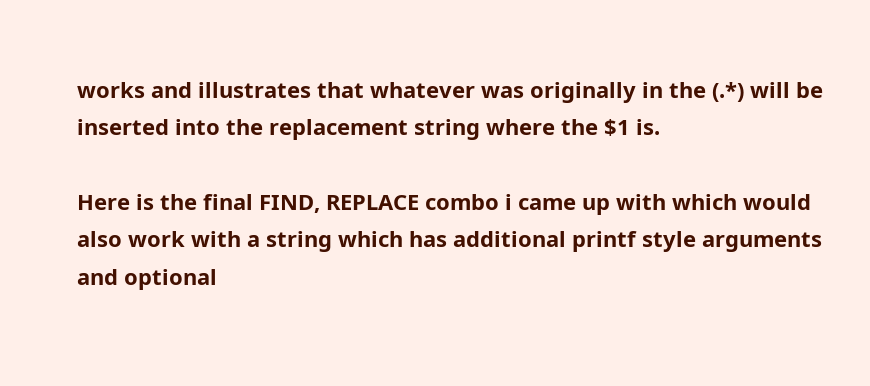works and illustrates that whatever was originally in the (.*) will be inserted into the replacement string where the $1 is.

Here is the final FIND, REPLACE combo i came up with which would also work with a string which has additional printf style arguments and optional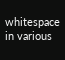whitespace in various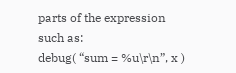parts of the expression such as:
debug( “sum = %u\r\n”, x )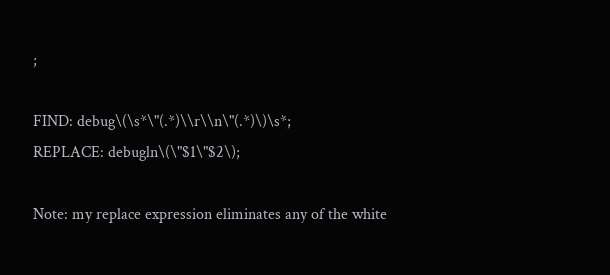;

FIND: debug\(\s*\"(.*)\\r\\n\"(.*)\)\s*;
REPLACE: debugln\(\"$1\"$2\);

Note: my replace expression eliminates any of the white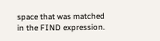space that was matched in the FIND expression.